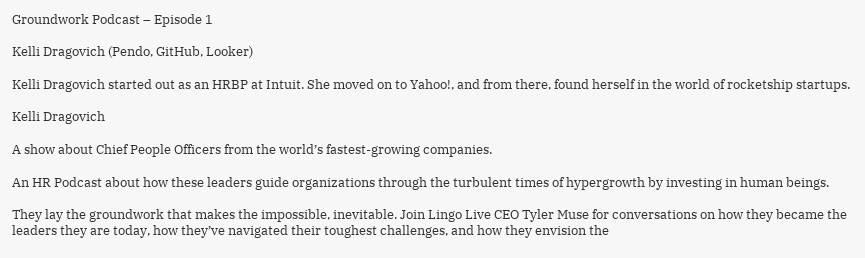Groundwork Podcast – Episode 1

Kelli Dragovich (Pendo, GitHub, Looker)

Kelli Dragovich started out as an HRBP at Intuit. She moved on to Yahoo!, and from there, found herself in the world of rocketship startups.

Kelli Dragovich

A show about Chief People Officers from the world’s fastest-growing companies.

An HR Podcast about how these leaders guide organizations through the turbulent times of hypergrowth by investing in human beings.

They lay the groundwork that makes the impossible, inevitable. Join Lingo Live CEO Tyler Muse for conversations on how they became the leaders they are today, how they’ve navigated their toughest challenges, and how they envision the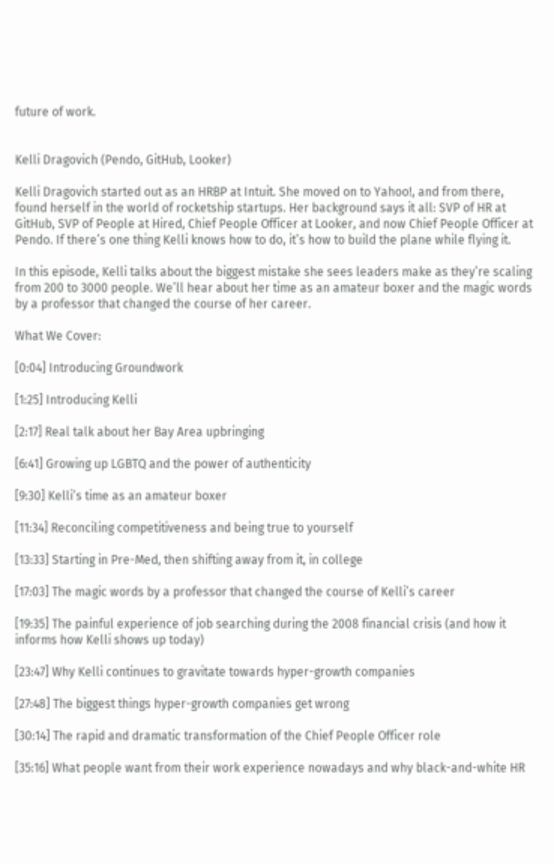future of work.


Kelli Dragovich (Pendo, GitHub, Looker)

Kelli Dragovich started out as an HRBP at Intuit. She moved on to Yahoo!, and from there, found herself in the world of rocketship startups. Her background says it all: SVP of HR at GitHub, SVP of People at Hired, Chief People Officer at Looker, and now Chief People Officer at Pendo. If there’s one thing Kelli knows how to do, it’s how to build the plane while flying it.

In this episode, Kelli talks about the biggest mistake she sees leaders make as they’re scaling from 200 to 3000 people. We’ll hear about her time as an amateur boxer and the magic words by a professor that changed the course of her career.

What We Cover:

[0:04] Introducing Groundwork

[1:25] Introducing Kelli

[2:17] Real talk about her Bay Area upbringing

[6:41] Growing up LGBTQ and the power of authenticity

[9:30] Kelli’s time as an amateur boxer

[11:34] Reconciling competitiveness and being true to yourself

[13:33] Starting in Pre-Med, then shifting away from it, in college

[17:03] The magic words by a professor that changed the course of Kelli’s career

[19:35] The painful experience of job searching during the 2008 financial crisis (and how it informs how Kelli shows up today)

[23:47] Why Kelli continues to gravitate towards hyper-growth companies

[27:48] The biggest things hyper-growth companies get wrong

[30:14] The rapid and dramatic transformation of the Chief People Officer role

[35:16] What people want from their work experience nowadays and why black-and-white HR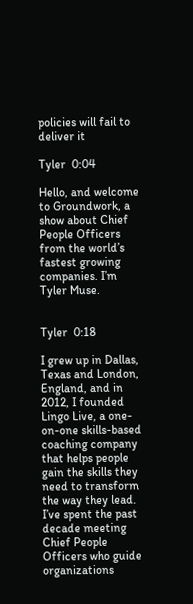policies will fail to deliver it

Tyler  0:04

Hello, and welcome to Groundwork, a show about Chief People Officers from the world’s fastest growing companies. I’m Tyler Muse.


Tyler  0:18

I grew up in Dallas, Texas and London, England, and in 2012, I founded Lingo Live, a one-on-one skills-based coaching company that helps people gain the skills they need to transform the way they lead. I’ve spent the past decade meeting Chief People Officers who guide organizations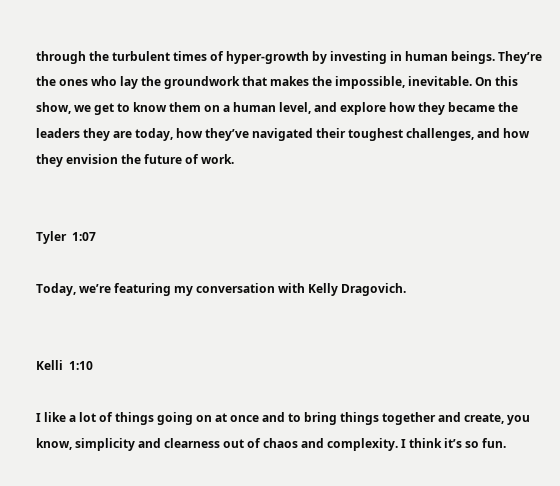through the turbulent times of hyper-growth by investing in human beings. They’re the ones who lay the groundwork that makes the impossible, inevitable. On this show, we get to know them on a human level, and explore how they became the leaders they are today, how they’ve navigated their toughest challenges, and how they envision the future of work.


Tyler  1:07

Today, we’re featuring my conversation with Kelly Dragovich.


Kelli  1:10

I like a lot of things going on at once and to bring things together and create, you know, simplicity and clearness out of chaos and complexity. I think it’s so fun.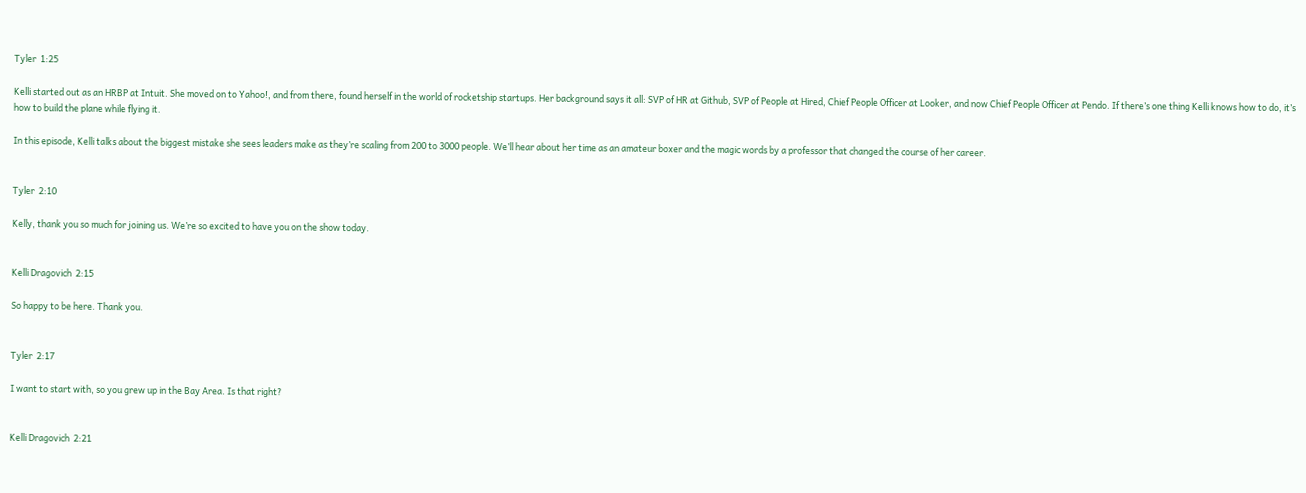Tyler  1:25

Kelli started out as an HRBP at Intuit. She moved on to Yahoo!, and from there, found herself in the world of rocketship startups. Her background says it all: SVP of HR at Github, SVP of People at Hired, Chief People Officer at Looker, and now Chief People Officer at Pendo. If there’s one thing Kelli knows how to do, it’s how to build the plane while flying it.

In this episode, Kelli talks about the biggest mistake she sees leaders make as they’re scaling from 200 to 3000 people. We’ll hear about her time as an amateur boxer and the magic words by a professor that changed the course of her career.


Tyler  2:10

Kelly, thank you so much for joining us. We’re so excited to have you on the show today.


Kelli Dragovich  2:15

So happy to be here. Thank you.


Tyler  2:17

I want to start with, so you grew up in the Bay Area. Is that right?


Kelli Dragovich  2:21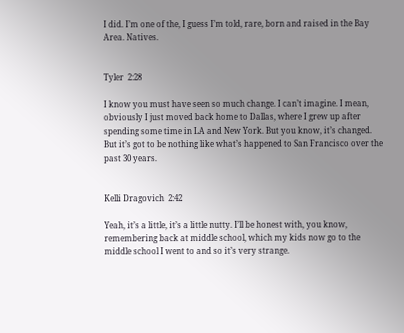I did. I’m one of the, I guess I’m told, rare, born and raised in the Bay Area. Natives.


Tyler  2:28

I know you must have seen so much change. I can’t imagine. I mean, obviously I just moved back home to Dallas, where I grew up after spending some time in LA and New York. But you know, it’s changed. But it’s got to be nothing like what’s happened to San Francisco over the past 30 years.


Kelli Dragovich  2:42

Yeah, it’s a little, it’s a little nutty. I’ll be honest with, you know, remembering back at middle school, which my kids now go to the middle school I went to and so it’s very strange.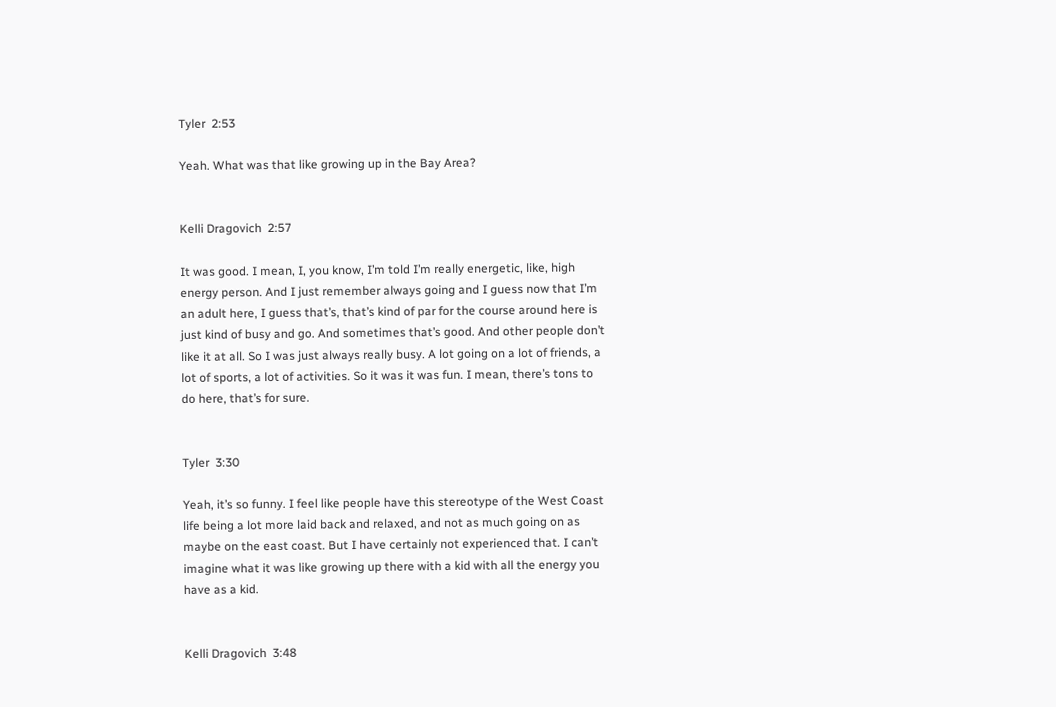Tyler  2:53

Yeah. What was that like growing up in the Bay Area?


Kelli Dragovich  2:57

It was good. I mean, I, you know, I’m told I’m really energetic, like, high energy person. And I just remember always going and I guess now that I’m an adult here, I guess that’s, that’s kind of par for the course around here is just kind of busy and go. And sometimes that’s good. And other people don’t like it at all. So I was just always really busy. A lot going on a lot of friends, a lot of sports, a lot of activities. So it was it was fun. I mean, there’s tons to do here, that’s for sure.


Tyler  3:30

Yeah, it’s so funny. I feel like people have this stereotype of the West Coast life being a lot more laid back and relaxed, and not as much going on as maybe on the east coast. But I have certainly not experienced that. I can’t imagine what it was like growing up there with a kid with all the energy you have as a kid.


Kelli Dragovich  3:48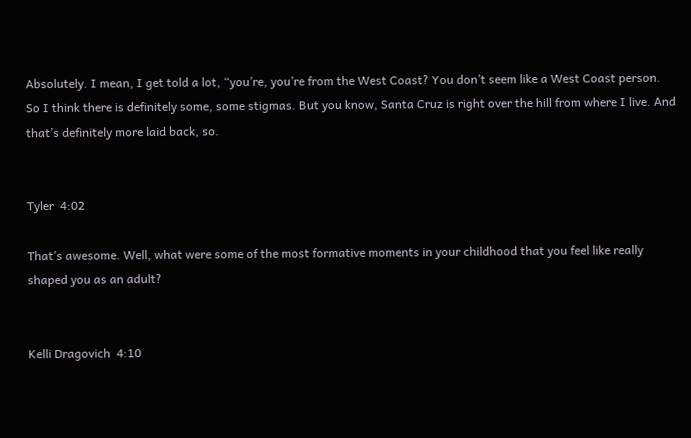Absolutely. I mean, I get told a lot, “you’re, you’re from the West Coast? You don’t seem like a West Coast person. So I think there is definitely some, some stigmas. But you know, Santa Cruz is right over the hill from where I live. And that’s definitely more laid back, so.


Tyler  4:02

That’s awesome. Well, what were some of the most formative moments in your childhood that you feel like really shaped you as an adult?


Kelli Dragovich  4:10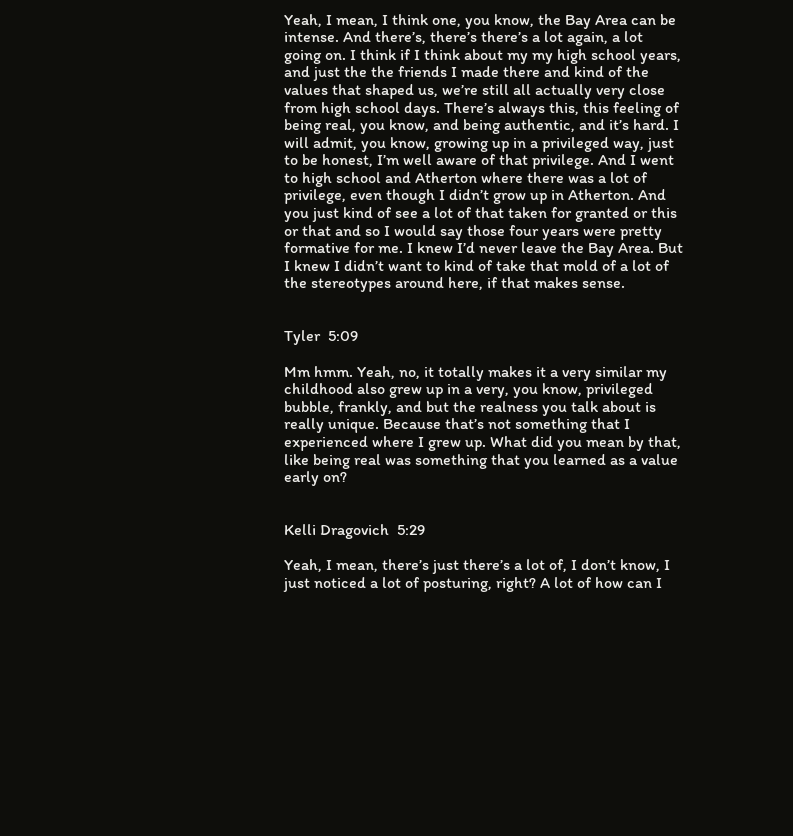Yeah, I mean, I think one, you know, the Bay Area can be intense. And there’s, there’s there’s a lot again, a lot going on. I think if I think about my my high school years, and just the the friends I made there and kind of the values that shaped us, we’re still all actually very close from high school days. There’s always this, this feeling of being real, you know, and being authentic, and it’s hard. I will admit, you know, growing up in a privileged way, just to be honest, I’m well aware of that privilege. And I went to high school and Atherton where there was a lot of privilege, even though I didn’t grow up in Atherton. And you just kind of see a lot of that taken for granted or this or that and so I would say those four years were pretty formative for me. I knew I’d never leave the Bay Area. But I knew I didn’t want to kind of take that mold of a lot of the stereotypes around here, if that makes sense.


Tyler  5:09

Mm hmm. Yeah, no, it totally makes it a very similar my childhood also grew up in a very, you know, privileged bubble, frankly, and but the realness you talk about is really unique. Because that’s not something that I experienced where I grew up. What did you mean by that, like being real was something that you learned as a value early on?


Kelli Dragovich  5:29

Yeah, I mean, there’s just there’s a lot of, I don’t know, I just noticed a lot of posturing, right? A lot of how can I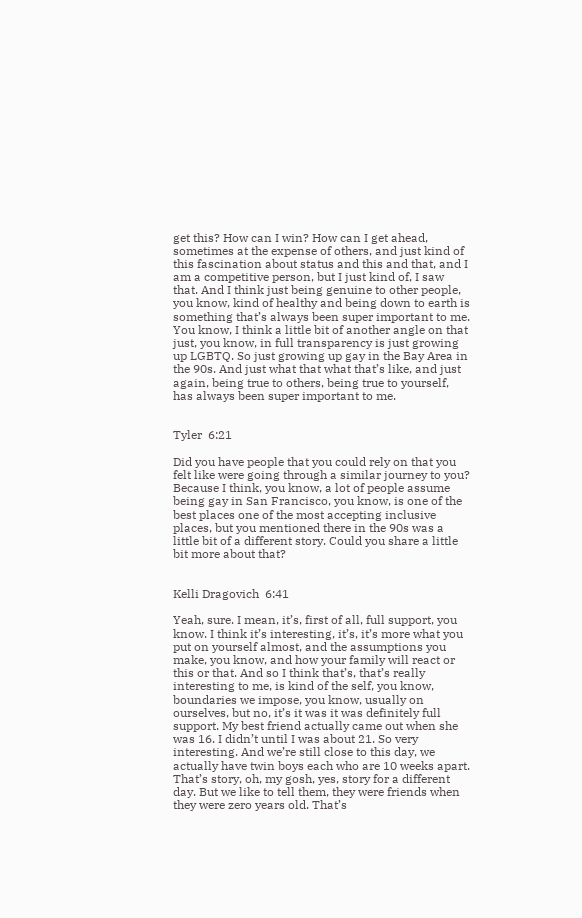get this? How can I win? How can I get ahead, sometimes at the expense of others, and just kind of this fascination about status and this and that, and I am a competitive person, but I just kind of, I saw that. And I think just being genuine to other people, you know, kind of healthy and being down to earth is something that’s always been super important to me. You know, I think a little bit of another angle on that just, you know, in full transparency is just growing up LGBTQ. So just growing up gay in the Bay Area in the 90s. And just what that what that’s like, and just again, being true to others, being true to yourself, has always been super important to me.


Tyler  6:21

Did you have people that you could rely on that you felt like were going through a similar journey to you? Because I think, you know, a lot of people assume being gay in San Francisco, you know, is one of the best places one of the most accepting inclusive places, but you mentioned there in the 90s was a little bit of a different story. Could you share a little bit more about that?


Kelli Dragovich  6:41

Yeah, sure. I mean, it’s, first of all, full support, you know. I think it’s interesting, it’s, it’s more what you put on yourself almost, and the assumptions you make, you know, and how your family will react or this or that. And so I think that’s, that’s really interesting to me, is kind of the self, you know, boundaries we impose, you know, usually on ourselves, but no, it’s it was it was definitely full support. My best friend actually came out when she was 16. I didn’t until I was about 21. So very interesting. And we’re still close to this day, we actually have twin boys each who are 10 weeks apart. That’s story, oh, my gosh, yes, story for a different day. But we like to tell them, they were friends when they were zero years old. That’s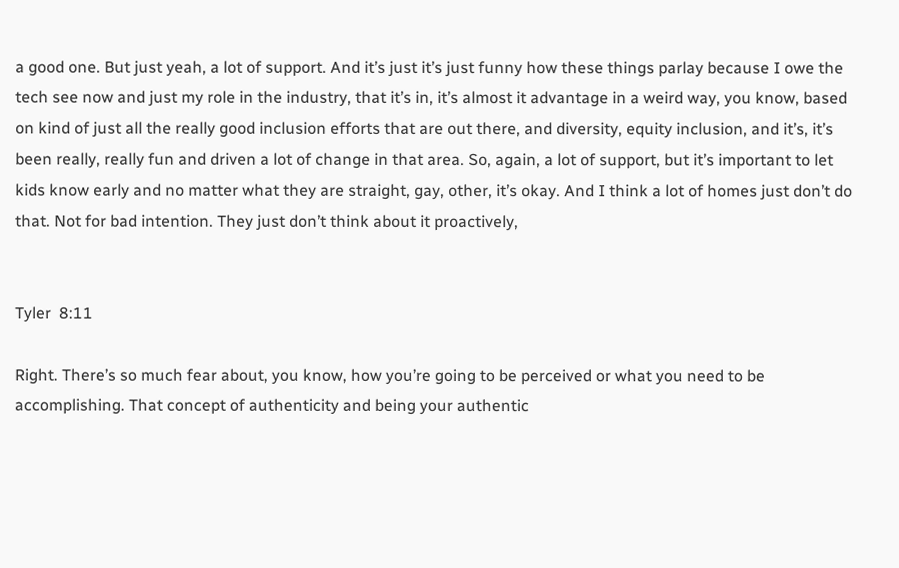a good one. But just yeah, a lot of support. And it’s just it’s just funny how these things parlay because I owe the tech see now and just my role in the industry, that it’s in, it’s almost it advantage in a weird way, you know, based on kind of just all the really good inclusion efforts that are out there, and diversity, equity inclusion, and it’s, it’s been really, really fun and driven a lot of change in that area. So, again, a lot of support, but it’s important to let kids know early and no matter what they are straight, gay, other, it’s okay. And I think a lot of homes just don’t do that. Not for bad intention. They just don’t think about it proactively,


Tyler  8:11

Right. There’s so much fear about, you know, how you’re going to be perceived or what you need to be accomplishing. That concept of authenticity and being your authentic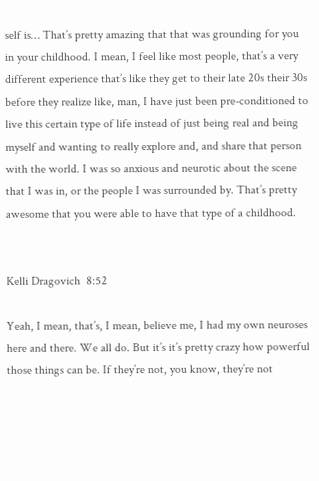self is… That’s pretty amazing that that was grounding for you in your childhood. I mean, I feel like most people, that’s a very different experience that’s like they get to their late 20s their 30s before they realize like, man, I have just been pre-conditioned to live this certain type of life instead of just being real and being myself and wanting to really explore and, and share that person with the world. I was so anxious and neurotic about the scene that I was in, or the people I was surrounded by. That’s pretty awesome that you were able to have that type of a childhood.


Kelli Dragovich  8:52

Yeah, I mean, that’s, I mean, believe me, I had my own neuroses here and there. We all do. But it’s it’s pretty crazy how powerful those things can be. If they’re not, you know, they’re not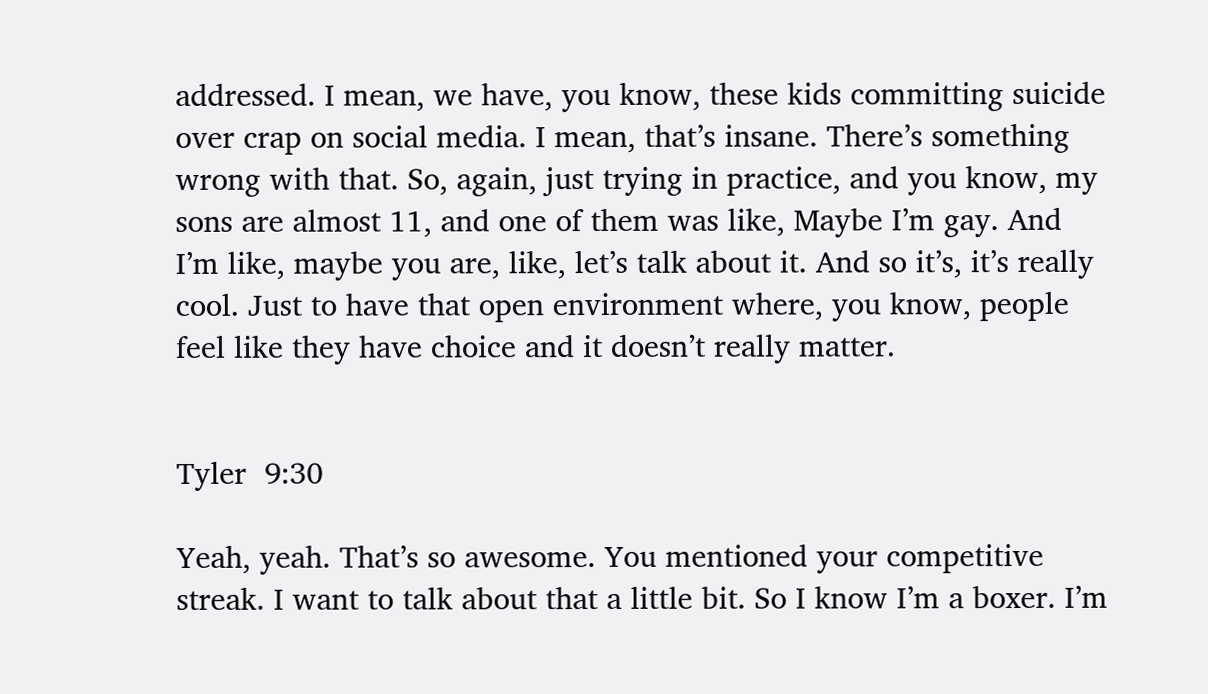addressed. I mean, we have, you know, these kids committing suicide over crap on social media. I mean, that’s insane. There’s something wrong with that. So, again, just trying in practice, and you know, my sons are almost 11, and one of them was like, Maybe I’m gay. And I’m like, maybe you are, like, let’s talk about it. And so it’s, it’s really cool. Just to have that open environment where, you know, people feel like they have choice and it doesn’t really matter.


Tyler  9:30

Yeah, yeah. That’s so awesome. You mentioned your competitive streak. I want to talk about that a little bit. So I know I’m a boxer. I’m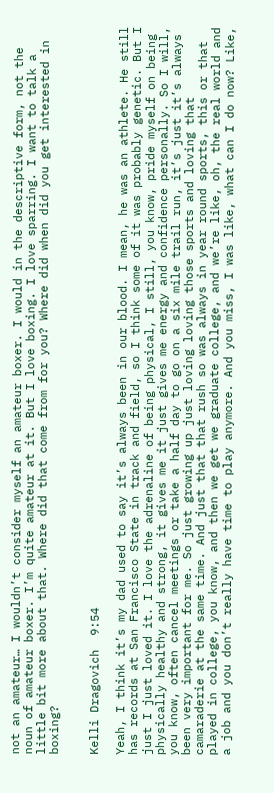not an amateur… I wouldn’t consider myself an amateur boxer. I would in the descriptive form, not the noun of amateur boxer. I’m quite amateur at it. But I love boxing. I love sparring. I want to talk a little bit more about that. Where did that come from for you? Where did when did you get interested in boxing?


Kelli Dragovich  9:54

Yeah, I think it’s my dad used to say it’s always been in our blood. I mean, he was an athlete. He still has records at San Francisco State in track and field, so I think some of it was probably genetic. But I just I just loved it. I love the adrenaline of being physical, I still, you know, pride myself on being physically healthy and strong, it gives me it just gives me energy and confidence personally. So I will, you know, often cancel meetings or take a half day to go on a six mile trail run, it’s just it’s always been very important for me. So just growing up just loving loving those sports and loving that camaraderie at the same time. And just that that rush so was always in year round sports, this or that played in college, you know, and then we get we graduate college, and we’re like, oh, the real world and a job and you don’t really have time to play anymore. And you miss, I was like, what can I do now? Like,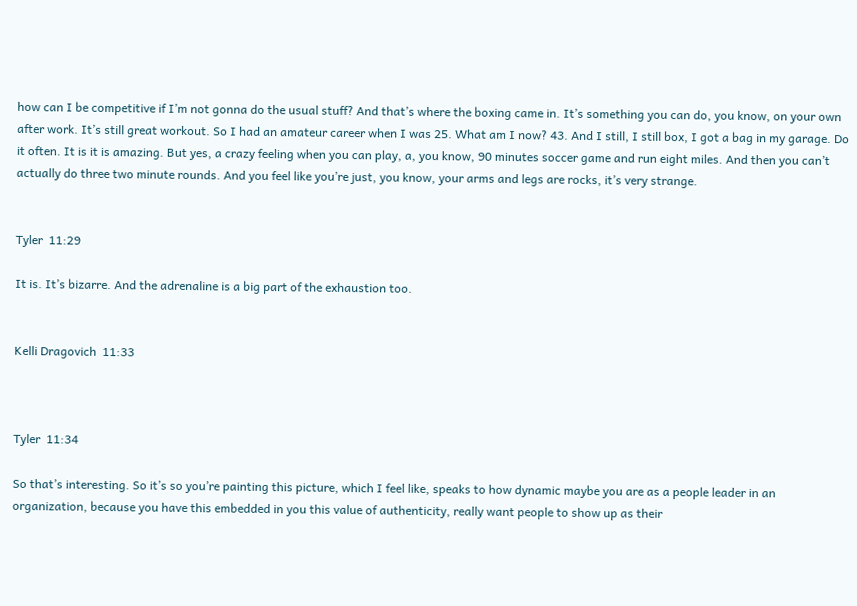how can I be competitive if I’m not gonna do the usual stuff? And that’s where the boxing came in. It’s something you can do, you know, on your own after work. It’s still great workout. So I had an amateur career when I was 25. What am I now? 43. And I still, I still box, I got a bag in my garage. Do it often. It is it is amazing. But yes, a crazy feeling when you can play, a, you know, 90 minutes soccer game and run eight miles. And then you can’t actually do three two minute rounds. And you feel like you’re just, you know, your arms and legs are rocks, it’s very strange.


Tyler  11:29

It is. It’s bizarre. And the adrenaline is a big part of the exhaustion too.


Kelli Dragovich  11:33



Tyler  11:34

So that’s interesting. So it’s so you’re painting this picture, which I feel like, speaks to how dynamic maybe you are as a people leader in an organization, because you have this embedded in you this value of authenticity, really want people to show up as their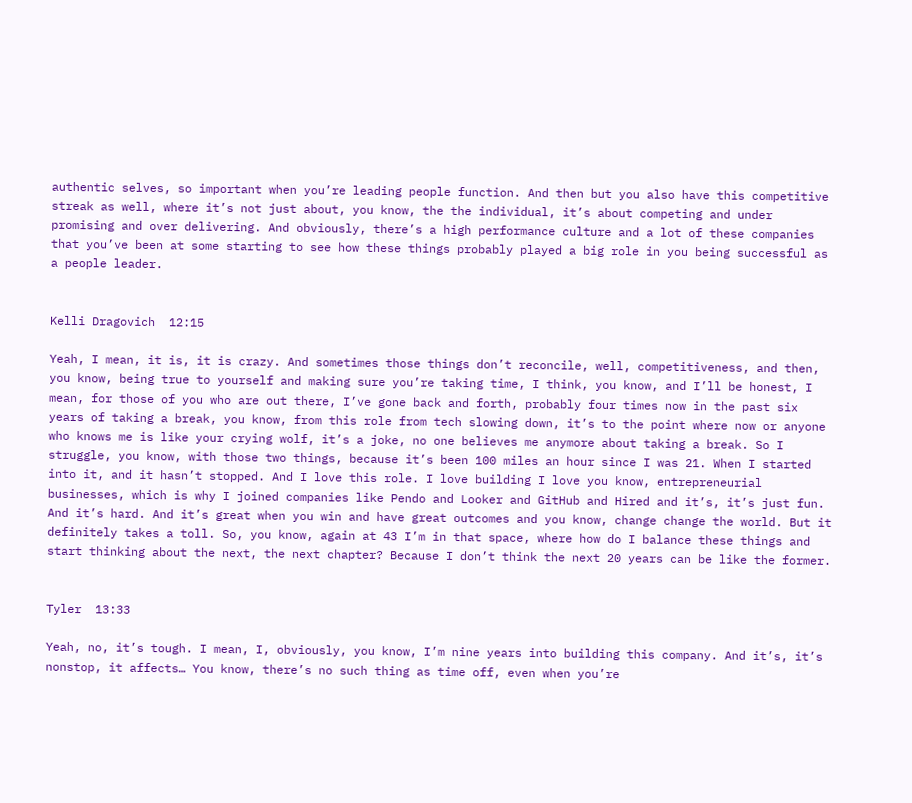authentic selves, so important when you’re leading people function. And then but you also have this competitive streak as well, where it’s not just about, you know, the the individual, it’s about competing and under promising and over delivering. And obviously, there’s a high performance culture and a lot of these companies that you’ve been at some starting to see how these things probably played a big role in you being successful as a people leader.


Kelli Dragovich  12:15

Yeah, I mean, it is, it is crazy. And sometimes those things don’t reconcile, well, competitiveness, and then, you know, being true to yourself and making sure you’re taking time, I think, you know, and I’ll be honest, I mean, for those of you who are out there, I’ve gone back and forth, probably four times now in the past six years of taking a break, you know, from this role from tech slowing down, it’s to the point where now or anyone who knows me is like your crying wolf, it’s a joke, no one believes me anymore about taking a break. So I struggle, you know, with those two things, because it’s been 100 miles an hour since I was 21. When I started into it, and it hasn’t stopped. And I love this role. I love building I love you know, entrepreneurial businesses, which is why I joined companies like Pendo and Looker and GitHub and Hired and it’s, it’s just fun. And it’s hard. And it’s great when you win and have great outcomes and you know, change change the world. But it definitely takes a toll. So, you know, again at 43 I’m in that space, where how do I balance these things and start thinking about the next, the next chapter? Because I don’t think the next 20 years can be like the former.


Tyler  13:33

Yeah, no, it’s tough. I mean, I, obviously, you know, I’m nine years into building this company. And it’s, it’s nonstop, it affects… You know, there’s no such thing as time off, even when you’re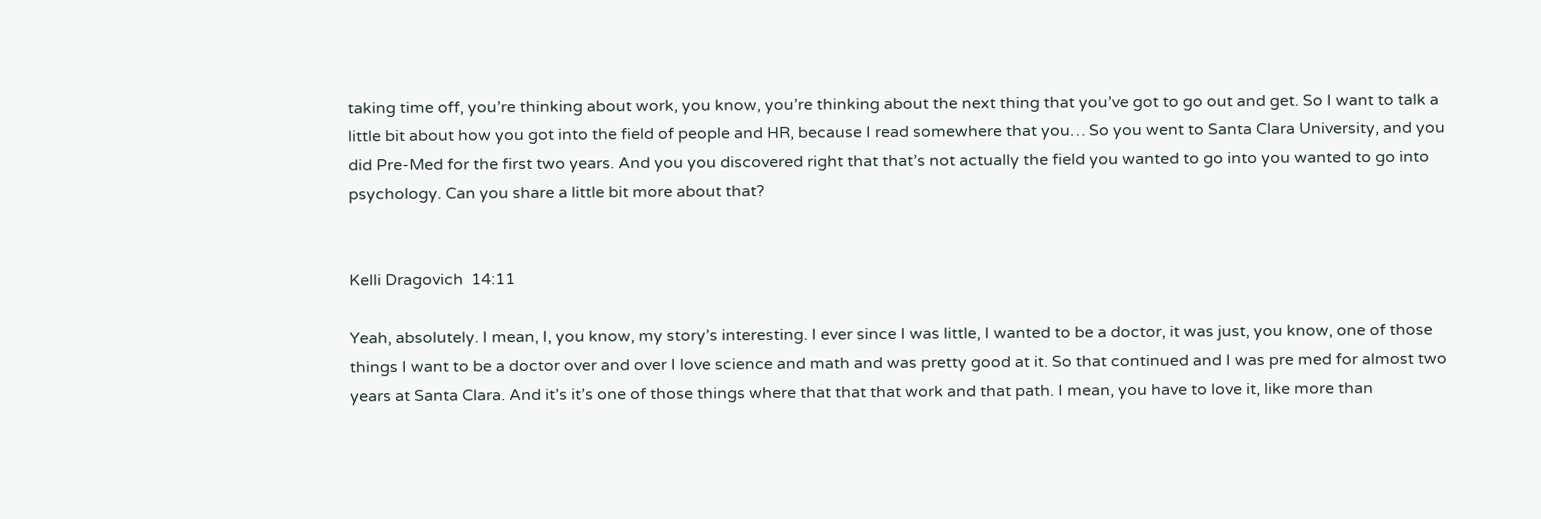taking time off, you’re thinking about work, you know, you’re thinking about the next thing that you’ve got to go out and get. So I want to talk a little bit about how you got into the field of people and HR, because I read somewhere that you… So you went to Santa Clara University, and you did Pre-Med for the first two years. And you you discovered right that that’s not actually the field you wanted to go into you wanted to go into psychology. Can you share a little bit more about that?


Kelli Dragovich  14:11

Yeah, absolutely. I mean, I, you know, my story’s interesting. I ever since I was little, I wanted to be a doctor, it was just, you know, one of those things I want to be a doctor over and over I love science and math and was pretty good at it. So that continued and I was pre med for almost two years at Santa Clara. And it’s it’s one of those things where that that that work and that path. I mean, you have to love it, like more than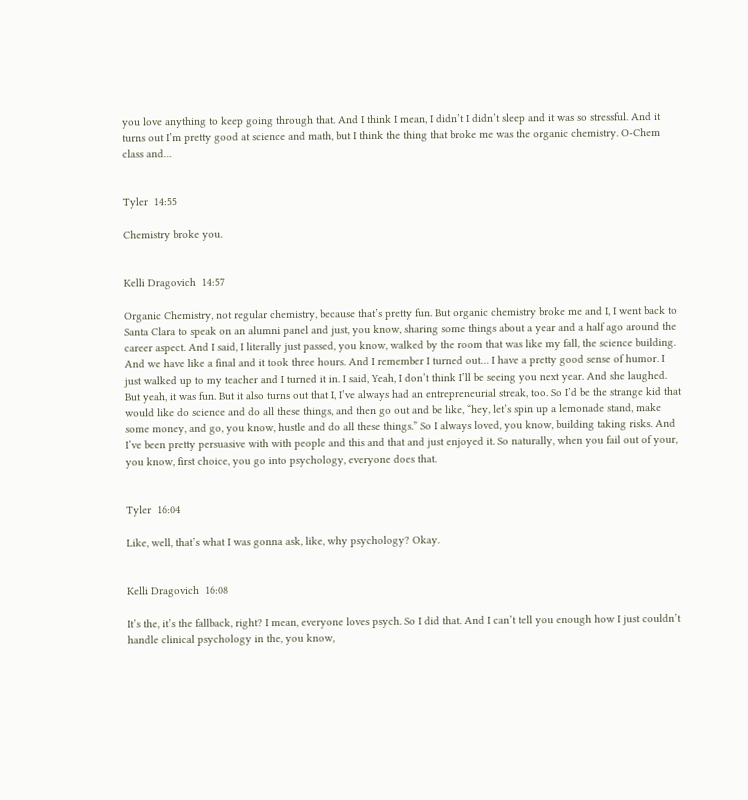you love anything to keep going through that. And I think I mean, I didn’t I didn’t sleep and it was so stressful. And it turns out I’m pretty good at science and math, but I think the thing that broke me was the organic chemistry. O-Chem class and…


Tyler  14:55

Chemistry broke you.


Kelli Dragovich  14:57

Organic Chemistry, not regular chemistry, because that’s pretty fun. But organic chemistry broke me and I, I went back to Santa Clara to speak on an alumni panel and just, you know, sharing some things about a year and a half ago around the career aspect. And I said, I literally just passed, you know, walked by the room that was like my fall, the science building. And we have like a final and it took three hours. And I remember I turned out… I have a pretty good sense of humor. I just walked up to my teacher and I turned it in. I said, Yeah, I don’t think I’ll be seeing you next year. And she laughed. But yeah, it was fun. But it also turns out that I, I’ve always had an entrepreneurial streak, too. So I’d be the strange kid that would like do science and do all these things, and then go out and be like, “hey, let’s spin up a lemonade stand, make some money, and go, you know, hustle and do all these things.” So I always loved, you know, building taking risks. And I’ve been pretty persuasive with with people and this and that and just enjoyed it. So naturally, when you fail out of your, you know, first choice, you go into psychology, everyone does that.


Tyler  16:04

Like, well, that’s what I was gonna ask, like, why psychology? Okay.


Kelli Dragovich  16:08

It’s the, it’s the fallback, right? I mean, everyone loves psych. So I did that. And I can’t tell you enough how I just couldn’t handle clinical psychology in the, you know,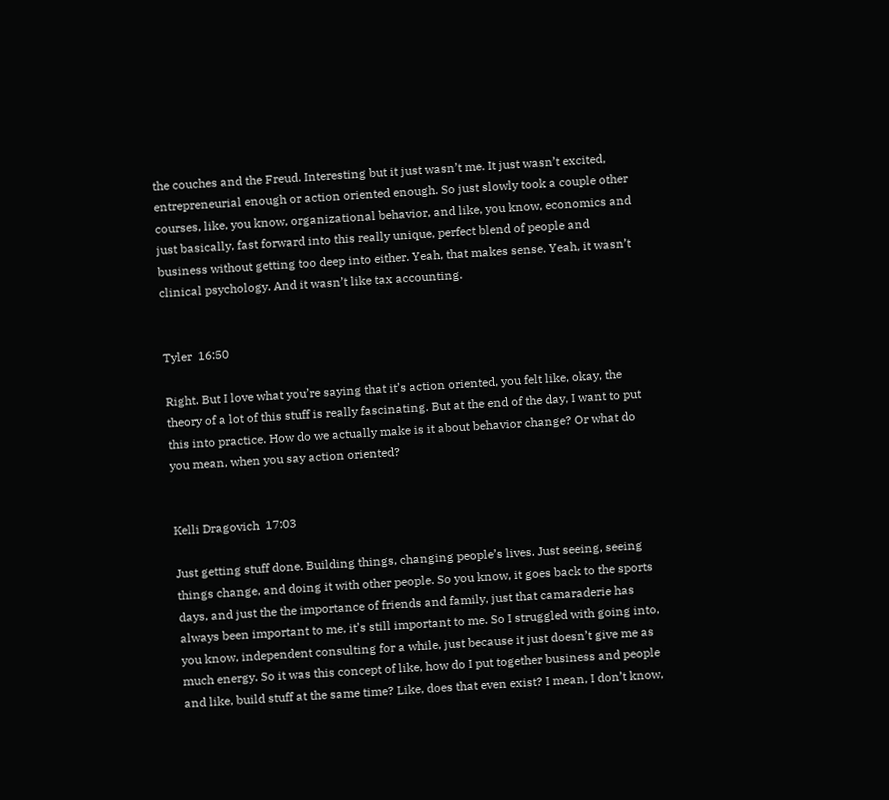the couches and the Freud. Interesting but it just wasn’t me. It just wasn’t excited, entrepreneurial enough or action oriented enough. So just slowly took a couple other courses, like, you know, organizational behavior, and like, you know, economics and just basically, fast forward into this really unique, perfect blend of people and business without getting too deep into either. Yeah, that makes sense. Yeah, it wasn’t clinical psychology. And it wasn’t like tax accounting.


Tyler  16:50

Right. But I love what you’re saying that it’s action oriented, you felt like, okay, the theory of a lot of this stuff is really fascinating. But at the end of the day, I want to put this into practice. How do we actually make is it about behavior change? Or what do you mean, when you say action oriented?


Kelli Dragovich  17:03

Just getting stuff done. Building things, changing people’s lives. Just seeing, seeing things change, and doing it with other people. So you know, it goes back to the sports days, and just the the importance of friends and family, just that camaraderie has always been important to me, it’s still important to me. So I struggled with going into, you know, independent consulting for a while, just because it just doesn’t give me as much energy. So it was this concept of like, how do I put together business and people and like, build stuff at the same time? Like, does that even exist? I mean, I don’t know,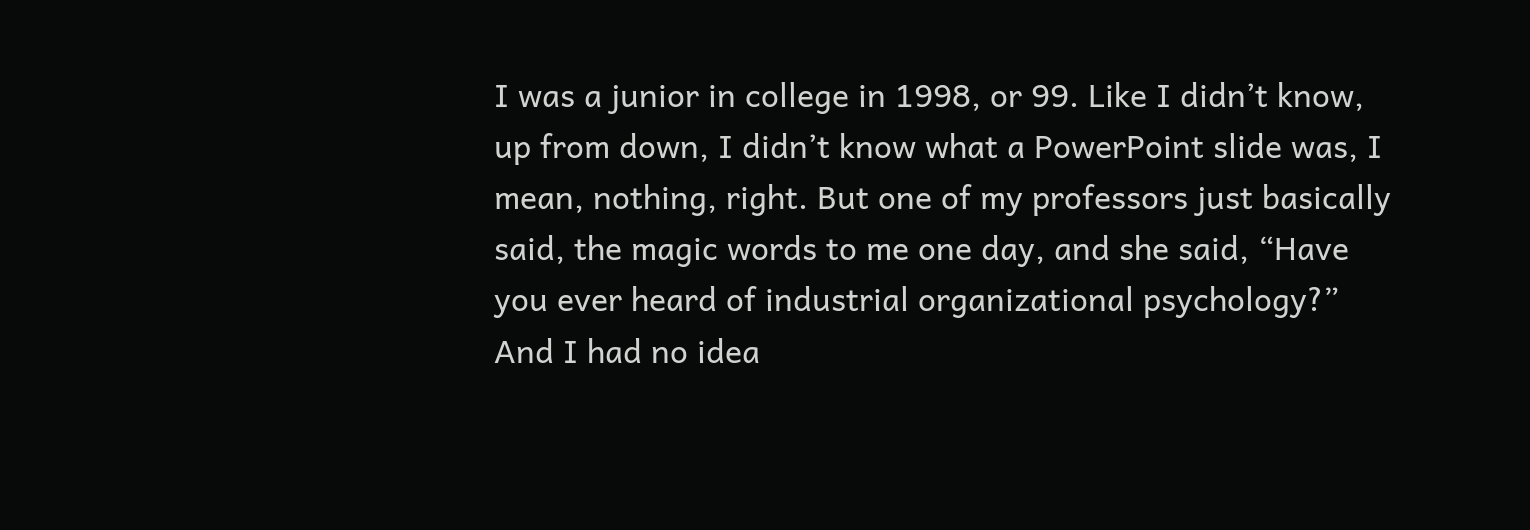I was a junior in college in 1998, or 99. Like I didn’t know, up from down, I didn’t know what a PowerPoint slide was, I mean, nothing, right. But one of my professors just basically said, the magic words to me one day, and she said, “Have you ever heard of industrial organizational psychology?” And I had no idea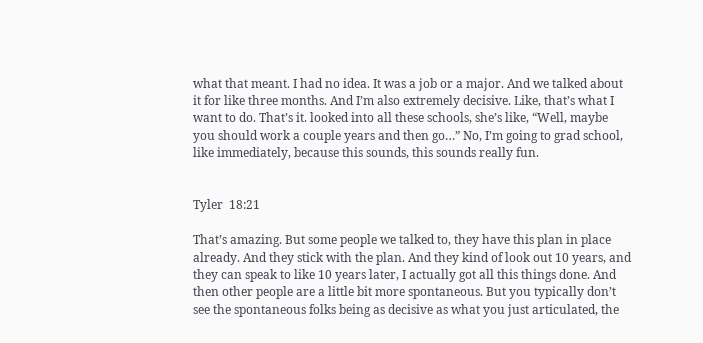what that meant. I had no idea. It was a job or a major. And we talked about it for like three months. And I’m also extremely decisive. Like, that’s what I want to do. That’s it. looked into all these schools, she’s like, “Well, maybe you should work a couple years and then go…” No, I’m going to grad school, like immediately, because this sounds, this sounds really fun.


Tyler  18:21

That’s amazing. But some people we talked to, they have this plan in place already. And they stick with the plan. And they kind of look out 10 years, and they can speak to like 10 years later, I actually got all this things done. And then other people are a little bit more spontaneous. But you typically don’t see the spontaneous folks being as decisive as what you just articulated, the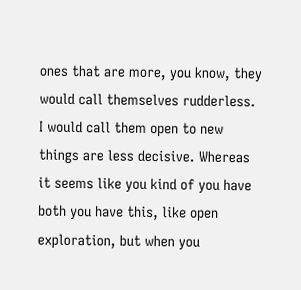ones that are more, you know, they would call themselves rudderless. I would call them open to new things are less decisive. Whereas it seems like you kind of you have both you have this, like open exploration, but when you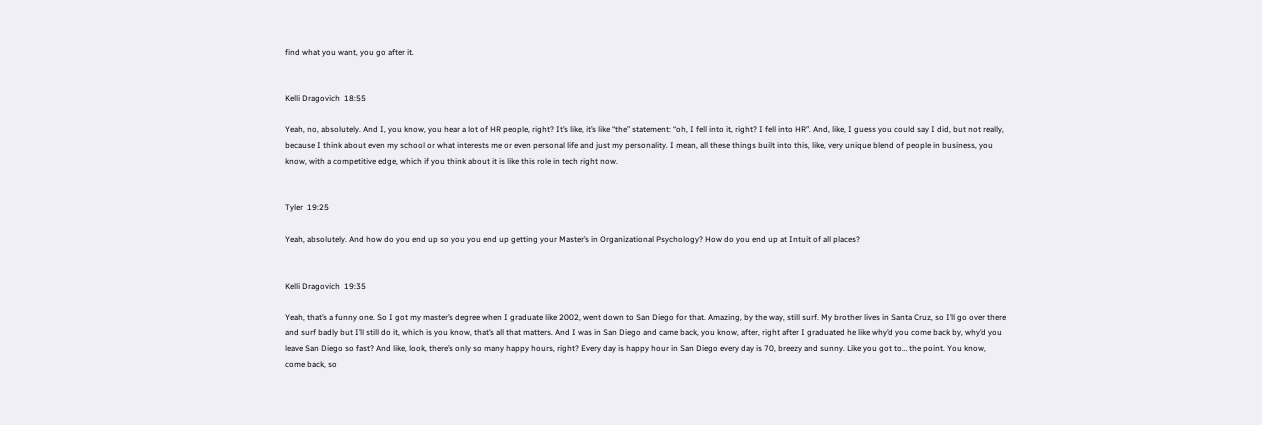find what you want, you go after it.


Kelli Dragovich  18:55

Yeah, no, absolutely. And I, you know, you hear a lot of HR people, right? It’s like, it’s like “the” statement: “oh, I fell into it, right? I fell into HR”. And, like, I guess you could say I did, but not really, because I think about even my school or what interests me or even personal life and just my personality. I mean, all these things built into this, like, very unique blend of people in business, you know, with a competitive edge, which if you think about it is like this role in tech right now.


Tyler  19:25

Yeah, absolutely. And how do you end up so you you end up getting your Master’s in Organizational Psychology? How do you end up at Intuit of all places?


Kelli Dragovich  19:35

Yeah, that’s a funny one. So I got my master’s degree when I graduate like 2002, went down to San Diego for that. Amazing, by the way, still surf. My brother lives in Santa Cruz, so I’ll go over there and surf badly but I’ll still do it, which is you know, that’s all that matters. And I was in San Diego and came back, you know, after, right after I graduated he like why’d you come back by, why’d you leave San Diego so fast? And like, look, there’s only so many happy hours, right? Every day is happy hour in San Diego every day is 70, breezy and sunny. Like you got to… the point. You know, come back, so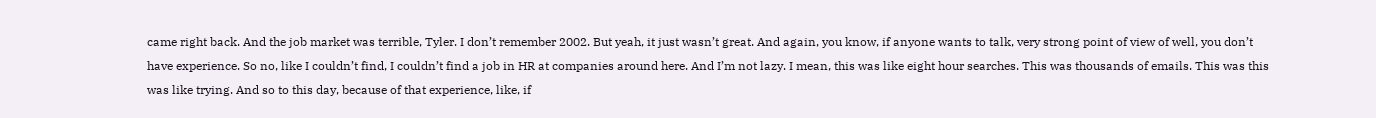came right back. And the job market was terrible, Tyler. I don’t remember 2002. But yeah, it just wasn’t great. And again, you know, if anyone wants to talk, very strong point of view of well, you don’t have experience. So no, like I couldn’t find, I couldn’t find a job in HR at companies around here. And I’m not lazy. I mean, this was like eight hour searches. This was thousands of emails. This was this was like trying. And so to this day, because of that experience, like, if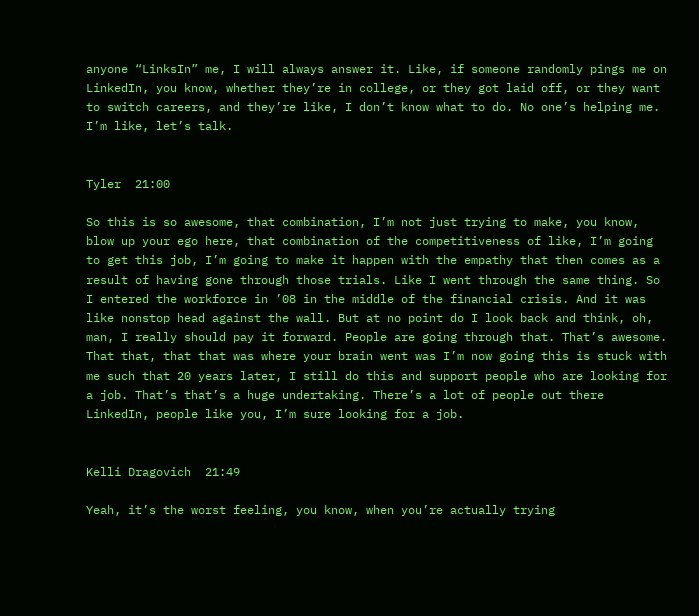anyone “LinksIn” me, I will always answer it. Like, if someone randomly pings me on LinkedIn, you know, whether they’re in college, or they got laid off, or they want to switch careers, and they’re like, I don’t know what to do. No one’s helping me. I’m like, let’s talk.


Tyler  21:00

So this is so awesome, that combination, I’m not just trying to make, you know, blow up your ego here, that combination of the competitiveness of like, I’m going to get this job, I’m going to make it happen with the empathy that then comes as a result of having gone through those trials. Like I went through the same thing. So I entered the workforce in ’08 in the middle of the financial crisis. And it was like nonstop head against the wall. But at no point do I look back and think, oh, man, I really should pay it forward. People are going through that. That’s awesome. That that, that that was where your brain went was I’m now going this is stuck with me such that 20 years later, I still do this and support people who are looking for a job. That’s that’s a huge undertaking. There’s a lot of people out there LinkedIn, people like you, I’m sure looking for a job.


Kelli Dragovich  21:49

Yeah, it’s the worst feeling, you know, when you’re actually trying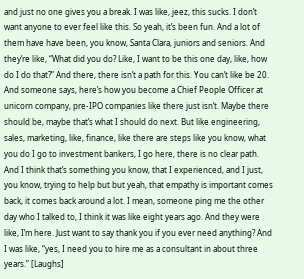and just no one gives you a break. I was like, jeez, this sucks. I don’t want anyone to ever feel like this. So yeah, it’s been fun. And a lot of them have have been, you know, Santa Clara, juniors and seniors. And they’re like, “What did you do? Like, I want to be this one day, like, how do I do that?” And there, there isn’t a path for this. You can’t like be 20. And someone says, here’s how you become a Chief People Officer at unicorn company, pre-IPO companies like there just isn’t. Maybe there should be, maybe that’s what I should do next. But like engineering, sales, marketing, like, finance, like there are steps like you know, what you do I go to investment bankers, I go here, there is no clear path. And I think that’s something you know, that I experienced, and I just, you know, trying to help but but yeah, that empathy is important comes back, it comes back around a lot. I mean, someone ping me the other day who I talked to, I think it was like eight years ago. And they were like, I’m here. Just want to say thank you if you ever need anything? And I was like, “yes, I need you to hire me as a consultant in about three years.” [Laughs]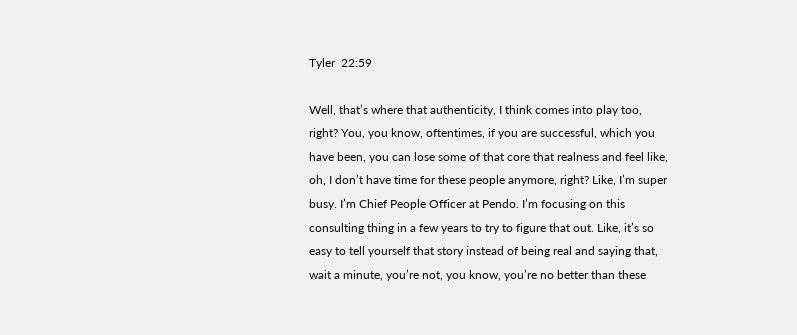Tyler  22:59

Well, that’s where that authenticity, I think comes into play too, right? You, you know, oftentimes, if you are successful, which you have been, you can lose some of that core that realness and feel like, oh, I don’t have time for these people anymore, right? Like, I’m super busy. I’m Chief People Officer at Pendo. I’m focusing on this consulting thing in a few years to try to figure that out. Like, it’s so easy to tell yourself that story instead of being real and saying that, wait a minute, you’re not, you know, you’re no better than these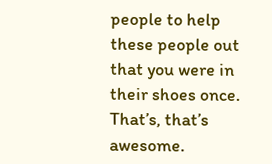people to help these people out that you were in their shoes once. That’s, that’s awesome.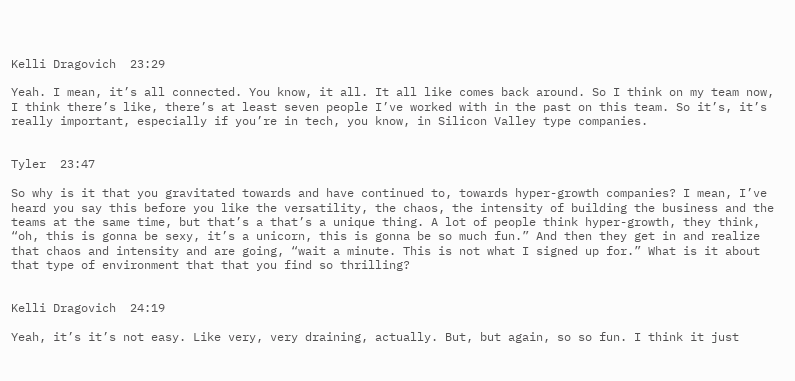Kelli Dragovich  23:29

Yeah. I mean, it’s all connected. You know, it all. It all like comes back around. So I think on my team now, I think there’s like, there’s at least seven people I’ve worked with in the past on this team. So it’s, it’s really important, especially if you’re in tech, you know, in Silicon Valley type companies.


Tyler  23:47

So why is it that you gravitated towards and have continued to, towards hyper-growth companies? I mean, I’ve heard you say this before you like the versatility, the chaos, the intensity of building the business and the teams at the same time, but that’s a that’s a unique thing. A lot of people think hyper-growth, they think, “oh, this is gonna be sexy, it’s a unicorn, this is gonna be so much fun.” And then they get in and realize that chaos and intensity and are going, “wait a minute. This is not what I signed up for.” What is it about that type of environment that that you find so thrilling?


Kelli Dragovich  24:19

Yeah, it’s it’s not easy. Like very, very draining, actually. But, but again, so so fun. I think it just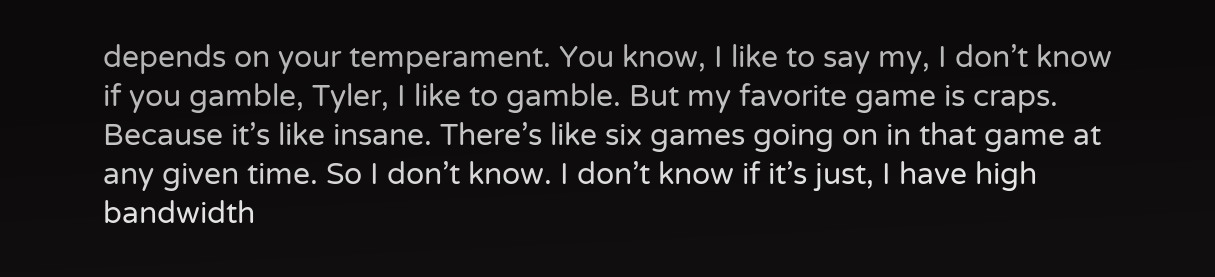depends on your temperament. You know, I like to say my, I don’t know if you gamble, Tyler, I like to gamble. But my favorite game is craps. Because it’s like insane. There’s like six games going on in that game at any given time. So I don’t know. I don’t know if it’s just, I have high bandwidth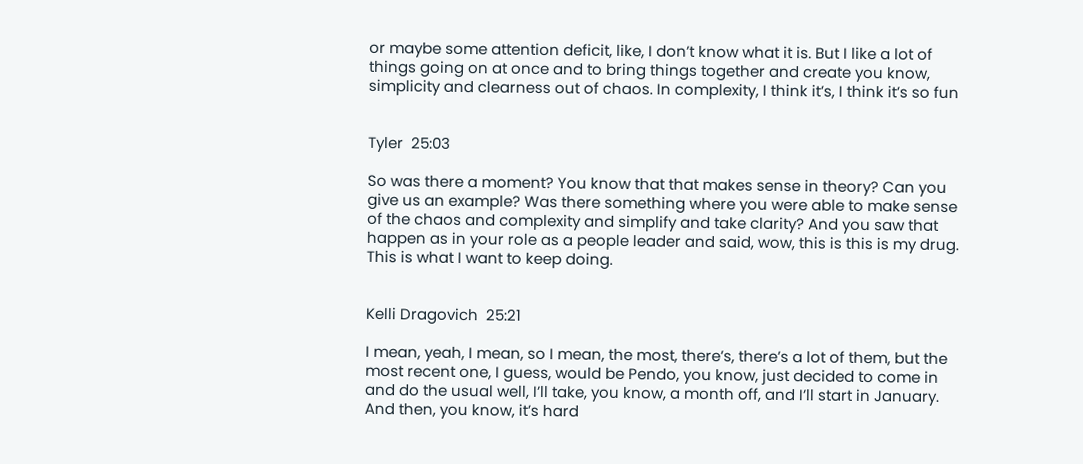or maybe some attention deficit, like, I don’t know what it is. But I like a lot of things going on at once and to bring things together and create you know, simplicity and clearness out of chaos. In complexity, I think it’s, I think it’s so fun


Tyler  25:03

So was there a moment? You know that that makes sense in theory? Can you give us an example? Was there something where you were able to make sense of the chaos and complexity and simplify and take clarity? And you saw that happen as in your role as a people leader and said, wow, this is this is my drug. This is what I want to keep doing.


Kelli Dragovich  25:21

I mean, yeah, I mean, so I mean, the most, there’s, there’s a lot of them, but the most recent one, I guess, would be Pendo, you know, just decided to come in and do the usual well, I’ll take, you know, a month off, and I’ll start in January. And then, you know, it’s hard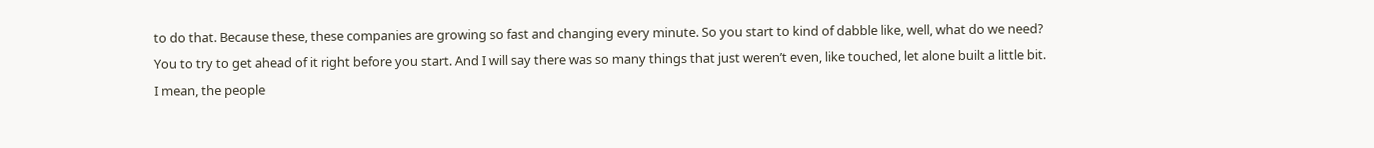to do that. Because these, these companies are growing so fast and changing every minute. So you start to kind of dabble like, well, what do we need? You to try to get ahead of it right before you start. And I will say there was so many things that just weren’t even, like touched, let alone built a little bit. I mean, the people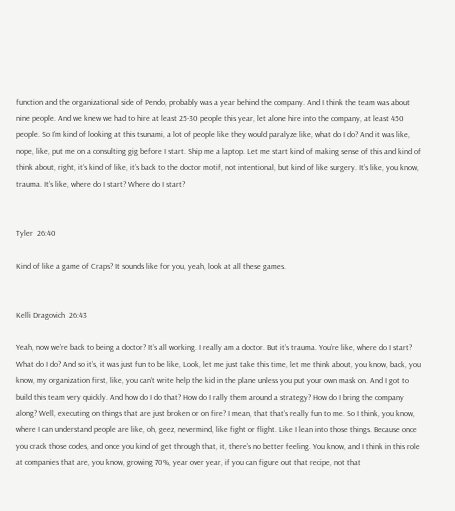function and the organizational side of Pendo, probably was a year behind the company. And I think the team was about nine people. And we knew we had to hire at least 25-30 people this year, let alone hire into the company, at least 450 people. So I’m kind of looking at this tsunami, a lot of people like they would paralyze like, what do I do? And it was like, nope, like, put me on a consulting gig before I start. Ship me a laptop. Let me start kind of making sense of this and kind of think about, right, it’s kind of like, it’s back to the doctor motif, not intentional, but kind of like surgery. It’s like, you know, trauma. It’s like, where do I start? Where do I start?


Tyler  26:40

Kind of like a game of Craps? It sounds like for you, yeah, look at all these games.


Kelli Dragovich  26:43

Yeah, now we’re back to being a doctor? It’s all working. I really am a doctor. But it’s trauma. You’re like, where do I start? What do I do? And so it’s, it was just fun to be like, Look, let me just take this time, let me think about, you know, back, you know, my organization first, like, you can’t write help the kid in the plane unless you put your own mask on. And I got to build this team very quickly. And how do I do that? How do I rally them around a strategy? How do I bring the company along? Well, executing on things that are just broken or on fire? I mean, that that’s really fun to me. So I think, you know, where I can understand people are like, oh, geez, nevermind, like fight or flight. Like I lean into those things. Because once you crack those codes, and once you kind of get through that, it, there’s no better feeling. You know, and I think in this role at companies that are, you know, growing 70%, year over year, if you can figure out that recipe, not that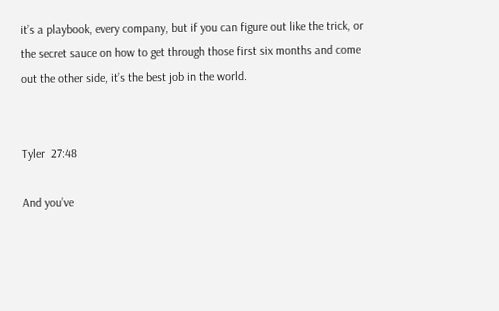it’s a playbook, every company, but if you can figure out like the trick, or the secret sauce on how to get through those first six months and come out the other side, it’s the best job in the world.


Tyler  27:48

And you’ve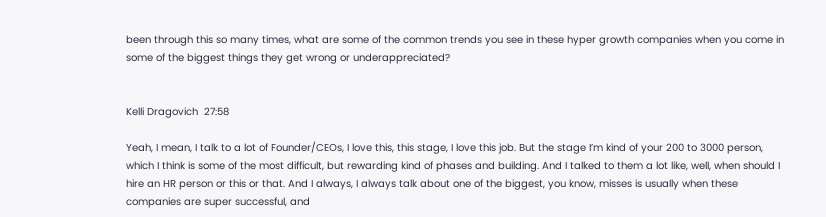been through this so many times, what are some of the common trends you see in these hyper growth companies when you come in some of the biggest things they get wrong or underappreciated?


Kelli Dragovich  27:58

Yeah, I mean, I talk to a lot of Founder/CEOs, I love this, this stage, I love this job. But the stage I’m kind of your 200 to 3000 person, which I think is some of the most difficult, but rewarding kind of phases and building. And I talked to them a lot like, well, when should I hire an HR person or this or that. And I always, I always talk about one of the biggest, you know, misses is usually when these companies are super successful, and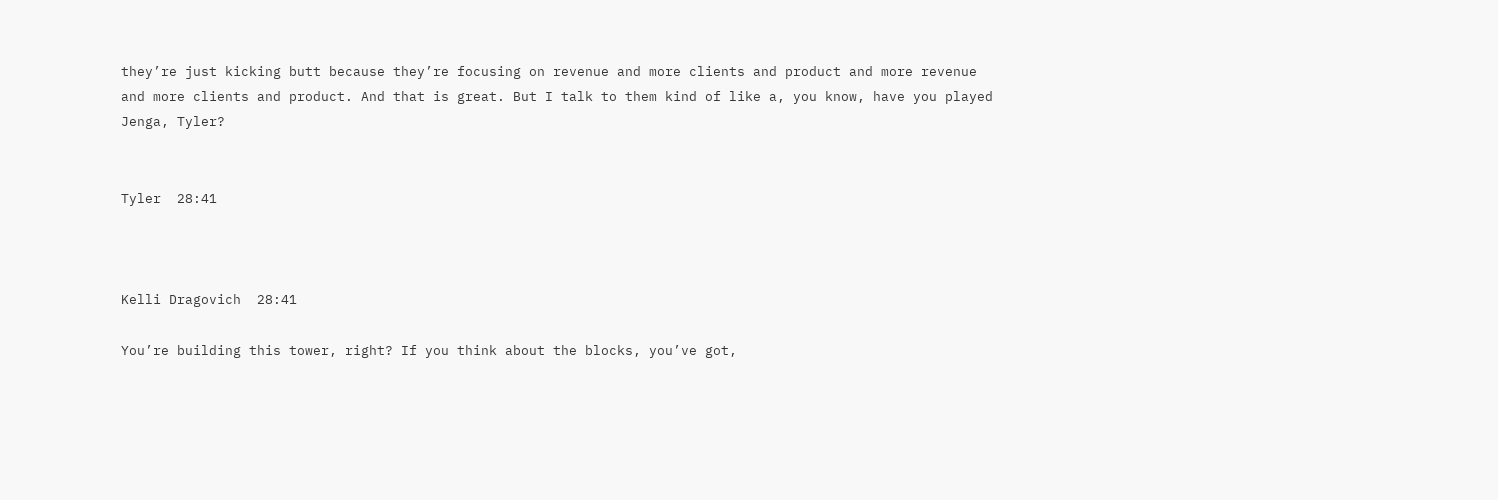they’re just kicking butt because they’re focusing on revenue and more clients and product and more revenue and more clients and product. And that is great. But I talk to them kind of like a, you know, have you played Jenga, Tyler?


Tyler  28:41



Kelli Dragovich  28:41

You’re building this tower, right? If you think about the blocks, you’ve got,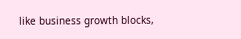like business growth blocks,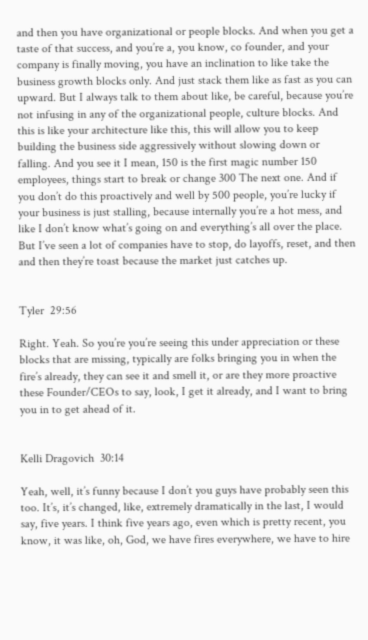and then you have organizational or people blocks. And when you get a taste of that success, and you’re a, you know, co founder, and your company is finally moving, you have an inclination to like take the business growth blocks only. And just stack them like as fast as you can upward. But I always talk to them about like, be careful, because you’re not infusing in any of the organizational people, culture blocks. And this is like your architecture like this, this will allow you to keep building the business side aggressively without slowing down or falling. And you see it I mean, 150 is the first magic number 150 employees, things start to break or change 300 The next one. And if you don’t do this proactively and well by 500 people, you’re lucky if your business is just stalling, because internally you’re a hot mess, and like I don’t know what’s going on and everything’s all over the place. But I’ve seen a lot of companies have to stop, do layoffs, reset, and then and then they’re toast because the market just catches up.


Tyler  29:56

Right. Yeah. So you’re you’re seeing this under appreciation or these blocks that are missing, typically are folks bringing you in when the fire’s already, they can see it and smell it, or are they more proactive these Founder/CEOs to say, look, I get it already, and I want to bring you in to get ahead of it.


Kelli Dragovich  30:14

Yeah, well, it’s funny because I don’t you guys have probably seen this too. It’s, it’s changed, like, extremely dramatically in the last, I would say, five years. I think five years ago, even which is pretty recent, you know, it was like, oh, God, we have fires everywhere, we have to hire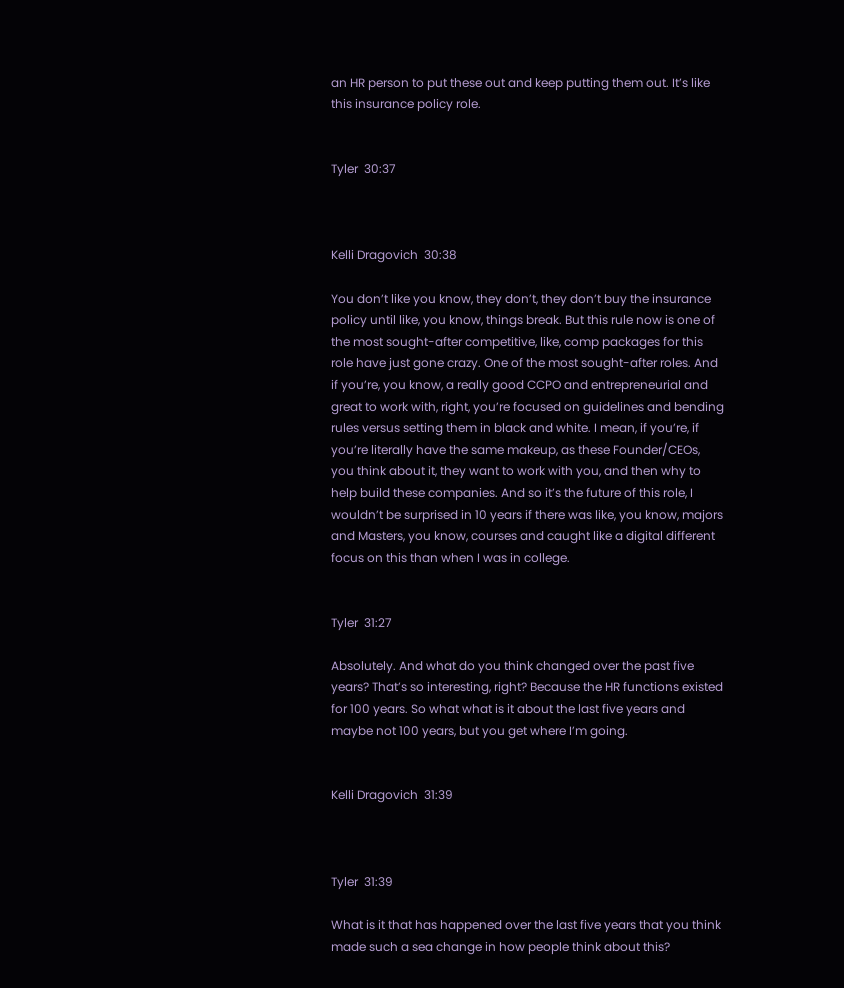an HR person to put these out and keep putting them out. It’s like this insurance policy role.


Tyler  30:37



Kelli Dragovich  30:38

You don’t like you know, they don’t, they don’t buy the insurance policy until like, you know, things break. But this rule now is one of the most sought-after competitive, like, comp packages for this role have just gone crazy. One of the most sought-after roles. And if you’re, you know, a really good CCPO and entrepreneurial and great to work with, right, you’re focused on guidelines and bending rules versus setting them in black and white. I mean, if you’re, if you’re literally have the same makeup, as these Founder/CEOs, you think about it, they want to work with you, and then why to help build these companies. And so it’s the future of this role, I wouldn’t be surprised in 10 years if there was like, you know, majors and Masters, you know, courses and caught like a digital different focus on this than when I was in college.


Tyler  31:27

Absolutely. And what do you think changed over the past five years? That’s so interesting, right? Because the HR functions existed for 100 years. So what what is it about the last five years and maybe not 100 years, but you get where I’m going.


Kelli Dragovich  31:39



Tyler  31:39

What is it that has happened over the last five years that you think made such a sea change in how people think about this?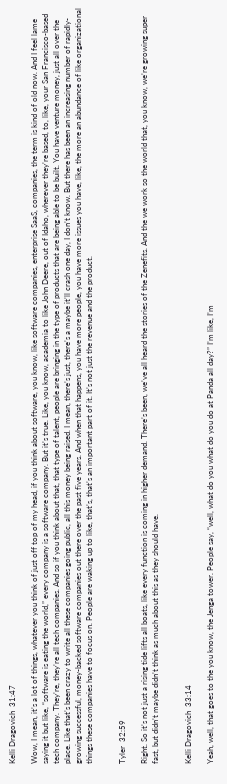Kelli Dragovich  31:47

Wow, I mean, it’s a lot of things, whatever you think of just off top of my head, if you think about software, you know, like software companies, enterprise SaaS, companies, the term is kind of old now. And I feel lame saying it but like, “software is eating the world,” every company is a software company. But it’s true. Like, you know, academia to like John Deere, out of Idaho, wherever they’re based, to, like, your San Francisco-based tech company. They’re, they’re all tech companies. And so if you think about that, that type of talent, people are bringing in the type of products that are being able to be built. You have venture money, just all over the place. Like that’s been crazy to write all these companies going public, all this money being raised. I mean, there’s just, there’s a maybe it’ll crash one day, I don’t know. But there has been an increasing number of rapidly-growing successful, money-backed software companies out there over the past five years. And when that happens, you have more people, you have more issues you have, like, the more an abundance of like organizational things these companies have to focus on. People are waking up to like, that’s, that’s an important part of it. It’s not just the revenue and the product.


Tyler  32:59

Right. So it’s not just a rising tide lifts all boats, like every function is coming in higher demand. There’s been, we’ve all heard the stories of the Zenefits. And the we work so the world that, you know, we’re growing super fast, but didn’t maybe didn’t think as much about this as they should have.


Kelli Dragovich  33:14

Yeah, well, that goes to the you know, the Jenga tower. People say, “well, what do you what do you do at Panda all day?” I’m like, I’m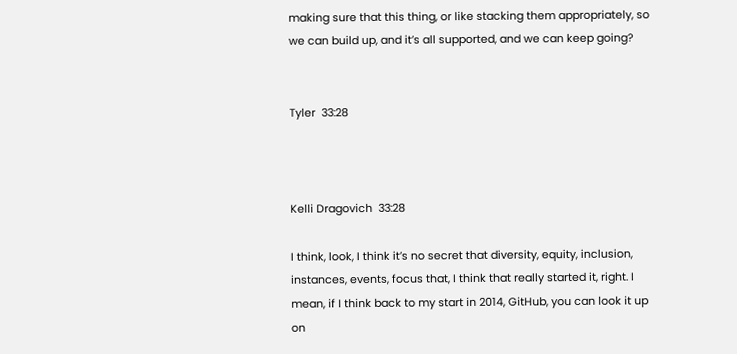making sure that this thing, or like stacking them appropriately, so we can build up, and it’s all supported, and we can keep going?


Tyler  33:28



Kelli Dragovich  33:28

I think, look, I think it’s no secret that diversity, equity, inclusion, instances, events, focus that, I think that really started it, right. I mean, if I think back to my start in 2014, GitHub, you can look it up on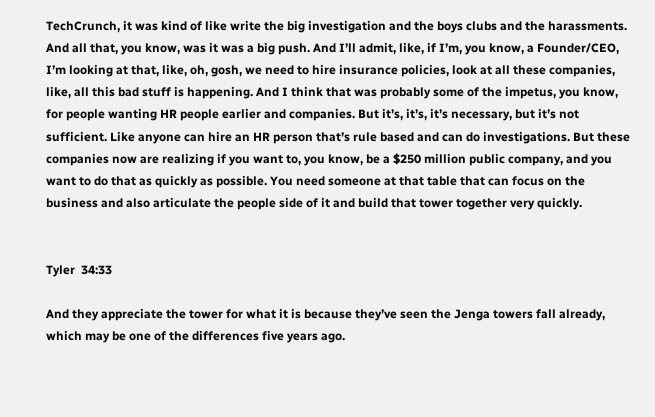TechCrunch, it was kind of like write the big investigation and the boys clubs and the harassments. And all that, you know, was it was a big push. And I’ll admit, like, if I’m, you know, a Founder/CEO, I’m looking at that, like, oh, gosh, we need to hire insurance policies, look at all these companies, like, all this bad stuff is happening. And I think that was probably some of the impetus, you know, for people wanting HR people earlier and companies. But it’s, it’s, it’s necessary, but it’s not sufficient. Like anyone can hire an HR person that’s rule based and can do investigations. But these companies now are realizing if you want to, you know, be a $250 million public company, and you want to do that as quickly as possible. You need someone at that table that can focus on the business and also articulate the people side of it and build that tower together very quickly.


Tyler  34:33

And they appreciate the tower for what it is because they’ve seen the Jenga towers fall already, which may be one of the differences five years ago.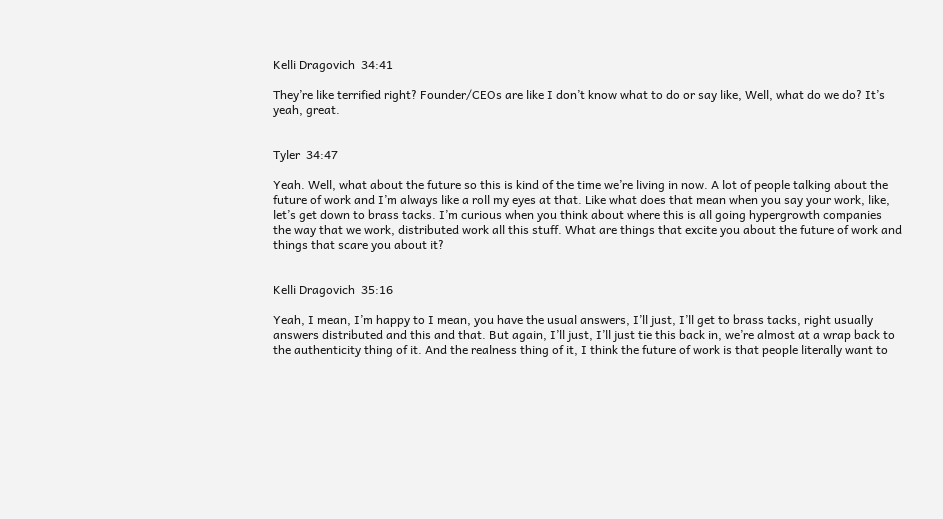Kelli Dragovich  34:41

They’re like terrified right? Founder/CEOs are like I don’t know what to do or say like, Well, what do we do? It’s yeah, great.


Tyler  34:47

Yeah. Well, what about the future so this is kind of the time we’re living in now. A lot of people talking about the future of work and I’m always like a roll my eyes at that. Like what does that mean when you say your work, like, let’s get down to brass tacks. I’m curious when you think about where this is all going hypergrowth companies the way that we work, distributed work all this stuff. What are things that excite you about the future of work and things that scare you about it?


Kelli Dragovich  35:16

Yeah, I mean, I’m happy to I mean, you have the usual answers, I’ll just, I’ll get to brass tacks, right usually answers distributed and this and that. But again, I’ll just, I’ll just tie this back in, we’re almost at a wrap back to the authenticity thing of it. And the realness thing of it, I think the future of work is that people literally want to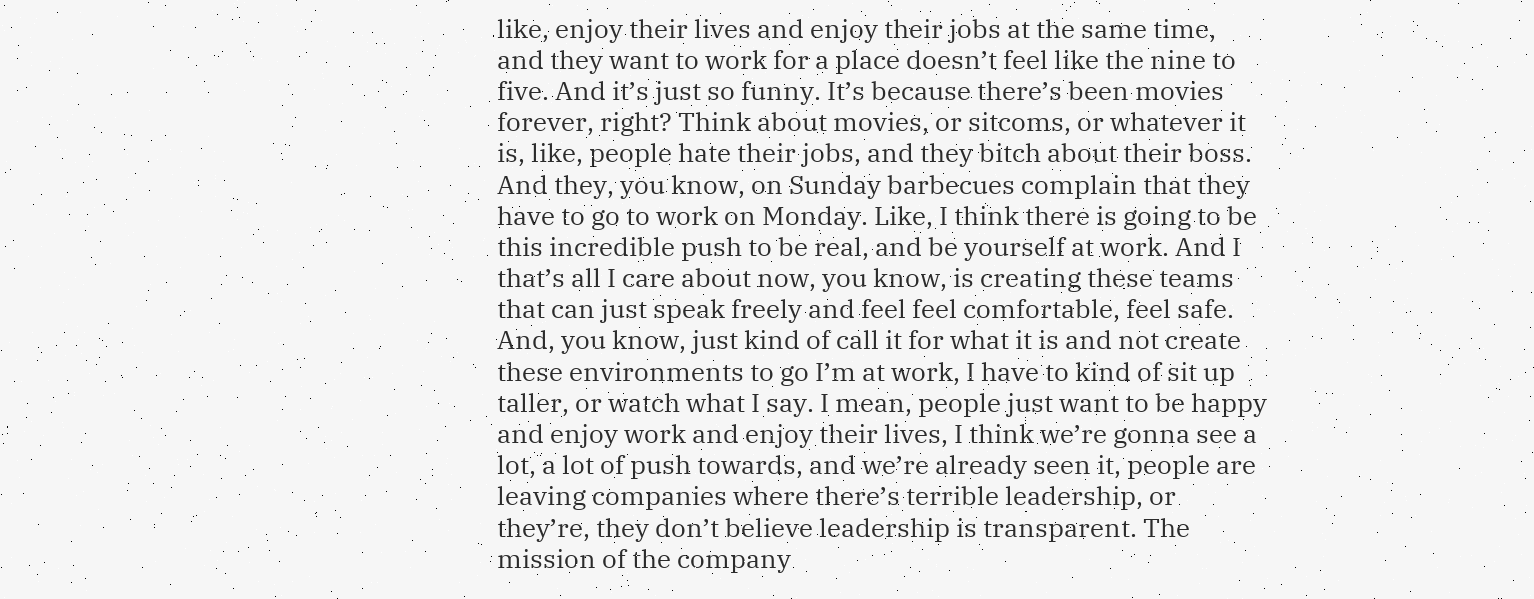like, enjoy their lives and enjoy their jobs at the same time, and they want to work for a place doesn’t feel like the nine to five. And it’s just so funny. It’s because there’s been movies forever, right? Think about movies, or sitcoms, or whatever it is, like, people hate their jobs, and they bitch about their boss. And they, you know, on Sunday barbecues complain that they have to go to work on Monday. Like, I think there is going to be this incredible push to be real, and be yourself at work. And I that’s all I care about now, you know, is creating these teams that can just speak freely and feel feel comfortable, feel safe. And, you know, just kind of call it for what it is and not create these environments to go I’m at work, I have to kind of sit up taller, or watch what I say. I mean, people just want to be happy and enjoy work and enjoy their lives, I think we’re gonna see a lot, a lot of push towards, and we’re already seen it, people are leaving companies where there’s terrible leadership, or they’re, they don’t believe leadership is transparent. The mission of the company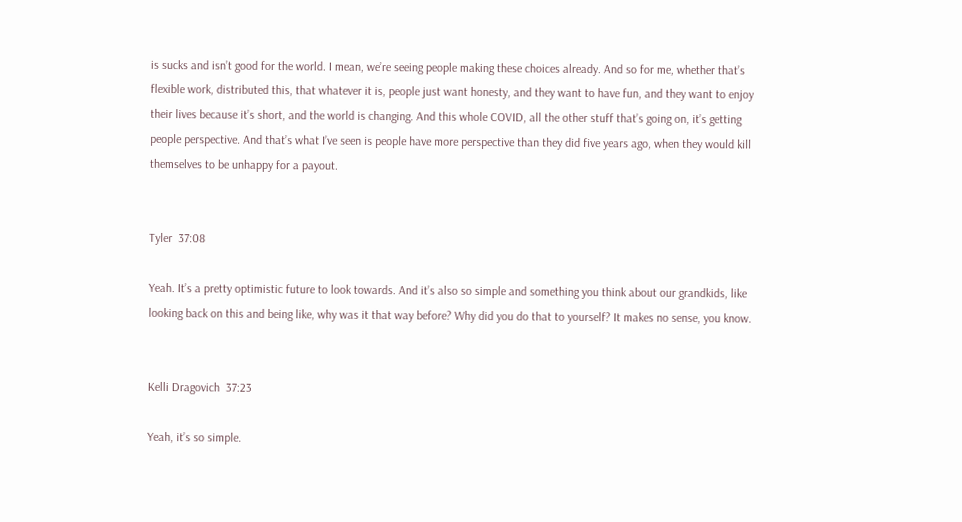is sucks and isn’t good for the world. I mean, we’re seeing people making these choices already. And so for me, whether that’s flexible work, distributed this, that whatever it is, people just want honesty, and they want to have fun, and they want to enjoy their lives because it’s short, and the world is changing. And this whole COVID, all the other stuff that’s going on, it’s getting people perspective. And that’s what I’ve seen is people have more perspective than they did five years ago, when they would kill themselves to be unhappy for a payout.


Tyler  37:08

Yeah. It’s a pretty optimistic future to look towards. And it’s also so simple and something you think about our grandkids, like looking back on this and being like, why was it that way before? Why did you do that to yourself? It makes no sense, you know.


Kelli Dragovich  37:23

Yeah, it’s so simple.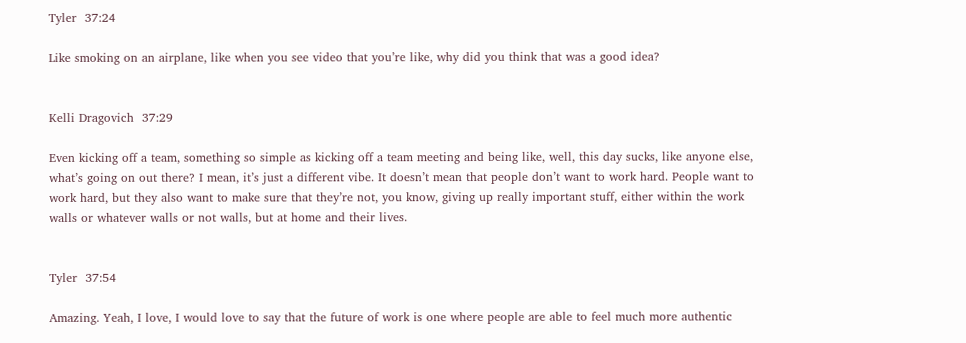Tyler  37:24

Like smoking on an airplane, like when you see video that you’re like, why did you think that was a good idea?


Kelli Dragovich  37:29

Even kicking off a team, something so simple as kicking off a team meeting and being like, well, this day sucks, like anyone else, what’s going on out there? I mean, it’s just a different vibe. It doesn’t mean that people don’t want to work hard. People want to work hard, but they also want to make sure that they’re not, you know, giving up really important stuff, either within the work walls or whatever walls or not walls, but at home and their lives.


Tyler  37:54

Amazing. Yeah, I love, I would love to say that the future of work is one where people are able to feel much more authentic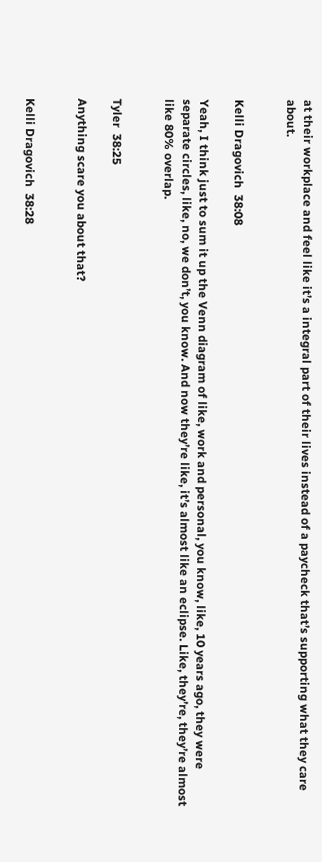at their workplace and feel like it’s a integral part of their lives instead of a paycheck that’s supporting what they care about.


Kelli Dragovich  38:08

Yeah, I think just to sum it up the Venn diagram of like, work and personal, you know, like, 10 years ago, they were separate circles, like, no, we don’t, you know. And now they’re like, it’s almost like an eclipse. Like, they’re, they’re almost like 80% overlap.


Tyler  38:25

Anything scare you about that?


Kelli Dragovich  38:28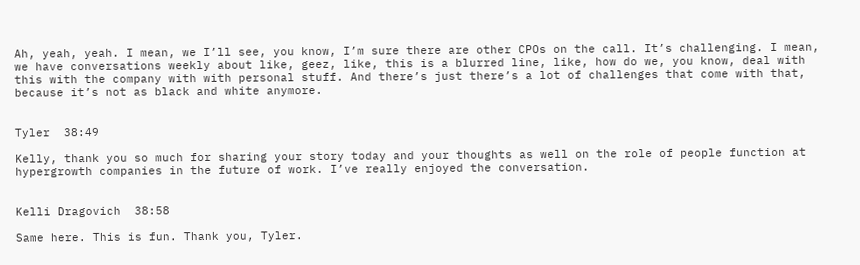Ah, yeah, yeah. I mean, we I’ll see, you know, I’m sure there are other CPOs on the call. It’s challenging. I mean, we have conversations weekly about like, geez, like, this is a blurred line, like, how do we, you know, deal with this with the company with with personal stuff. And there’s just there’s a lot of challenges that come with that, because it’s not as black and white anymore.


Tyler  38:49

Kelly, thank you so much for sharing your story today and your thoughts as well on the role of people function at hypergrowth companies in the future of work. I’ve really enjoyed the conversation.


Kelli Dragovich  38:58

Same here. This is fun. Thank you, Tyler.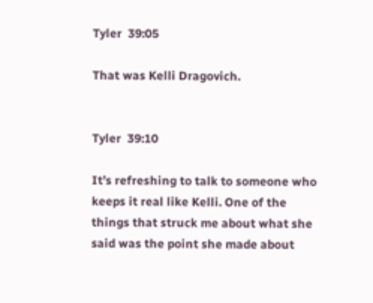Tyler  39:05

That was Kelli Dragovich.


Tyler  39:10

It’s refreshing to talk to someone who keeps it real like Kelli. One of the things that struck me about what she said was the point she made about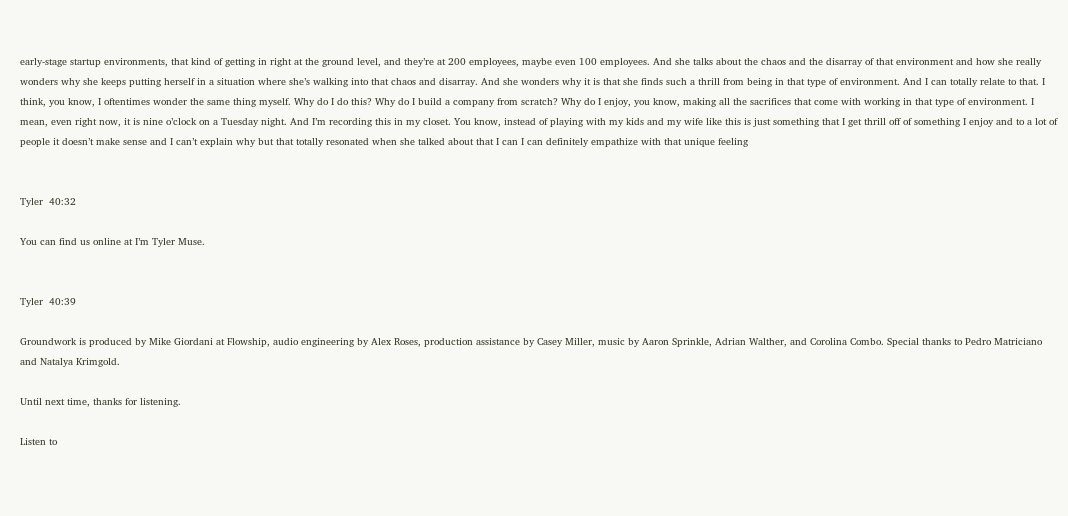early-stage startup environments, that kind of getting in right at the ground level, and they’re at 200 employees, maybe even 100 employees. And she talks about the chaos and the disarray of that environment and how she really wonders why she keeps putting herself in a situation where she’s walking into that chaos and disarray. And she wonders why it is that she finds such a thrill from being in that type of environment. And I can totally relate to that. I think, you know, I oftentimes wonder the same thing myself. Why do I do this? Why do I build a company from scratch? Why do I enjoy, you know, making all the sacrifices that come with working in that type of environment. I mean, even right now, it is nine o’clock on a Tuesday night. And I’m recording this in my closet. You know, instead of playing with my kids and my wife like this is just something that I get thrill off of something I enjoy and to a lot of people it doesn’t make sense and I can’t explain why but that totally resonated when she talked about that I can I can definitely empathize with that unique feeling


Tyler  40:32

You can find us online at I’m Tyler Muse.


Tyler  40:39

Groundwork is produced by Mike Giordani at Flowship, audio engineering by Alex Roses, production assistance by Casey Miller, music by Aaron Sprinkle, Adrian Walther, and Corolina Combo. Special thanks to Pedro Matriciano and Natalya Krimgold.

Until next time, thanks for listening.

Listen to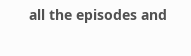all the episodes and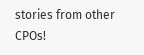stories from other CPOs!